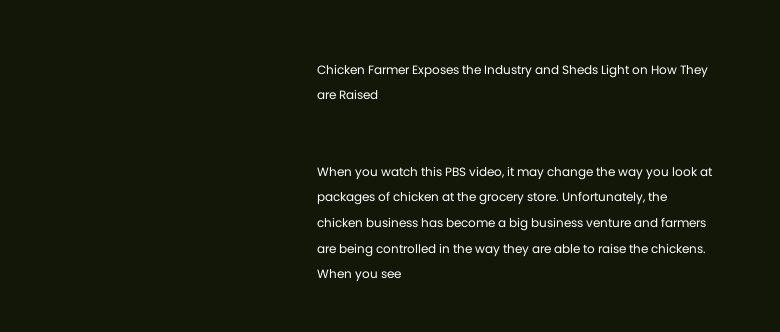Chicken Farmer Exposes the Industry and Sheds Light on How They are Raised


When you watch this PBS video, it may change the way you look at packages of chicken at the grocery store. Unfortunately, the chicken business has become a big business venture and farmers are being controlled in the way they are able to raise the chickens. When you see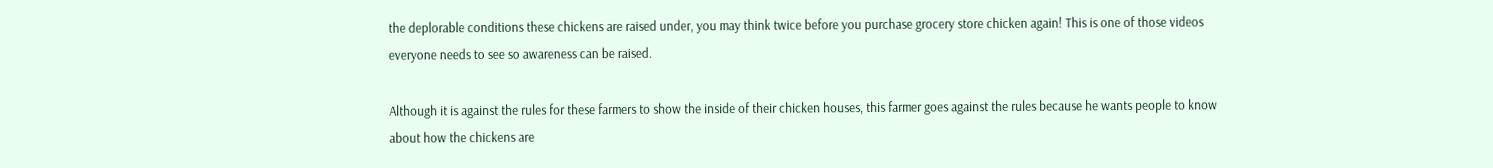the deplorable conditions these chickens are raised under, you may think twice before you purchase grocery store chicken again! This is one of those videos everyone needs to see so awareness can be raised.

Although it is against the rules for these farmers to show the inside of their chicken houses, this farmer goes against the rules because he wants people to know about how the chickens are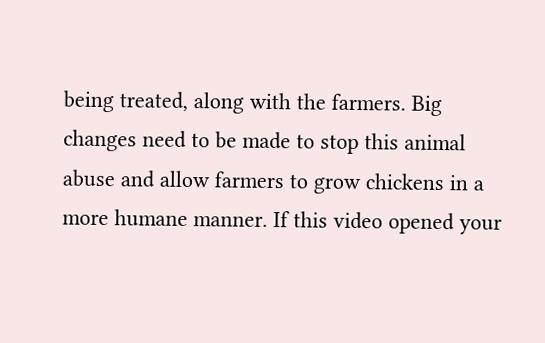being treated, along with the farmers. Big changes need to be made to stop this animal abuse and allow farmers to grow chickens in a more humane manner. If this video opened your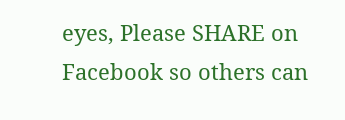eyes, Please SHARE on Facebook so others can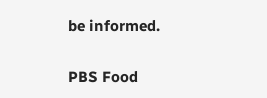be informed.

PBS Food